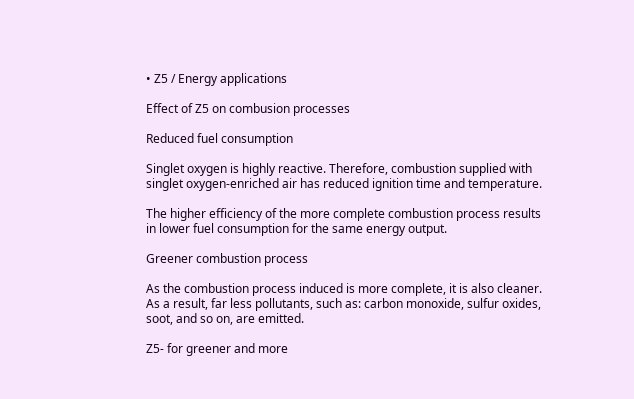• Z5 / Energy applications

Effect of Z5 on combusion processes

Reduced fuel consumption

Singlet oxygen is highly reactive. Therefore, combustion supplied with singlet oxygen-enriched air has reduced ignition time and temperature.

The higher efficiency of the more complete combustion process results in lower fuel consumption for the same energy output.

Greener combustion process

As the combustion process induced is more complete, it is also cleaner. As a result, far less pollutants, such as: carbon monoxide, sulfur oxides, soot, and so on, are emitted.

Z5- for greener and more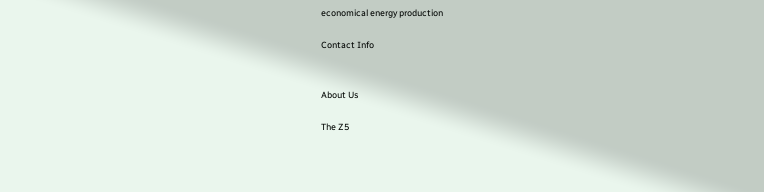economical energy production

Contact Info


About Us

The Z5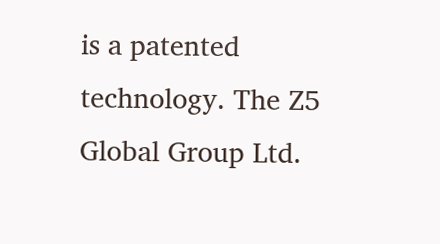is a patented technology. The Z5 Global Group Ltd.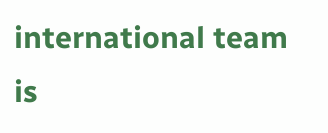international team is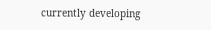currently developing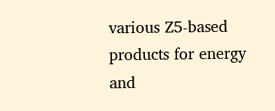various Z5-based products for energy and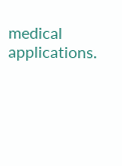medical applications.